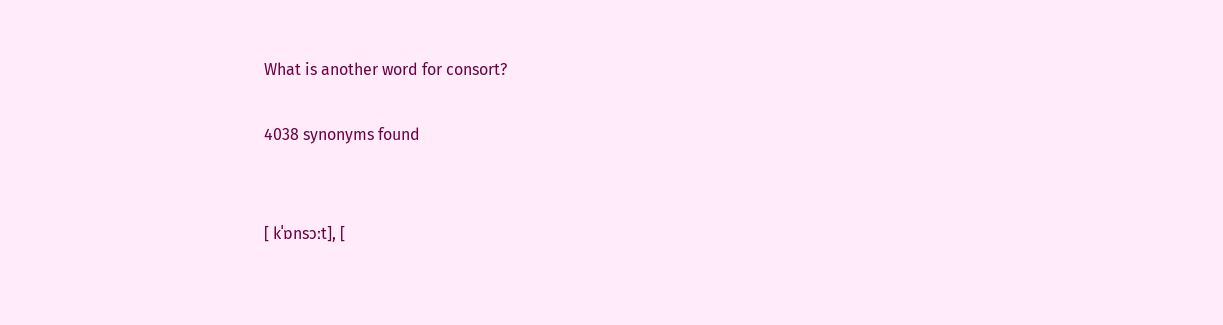What is another word for consort?

4038 synonyms found


[ kˈɒnsɔːt], [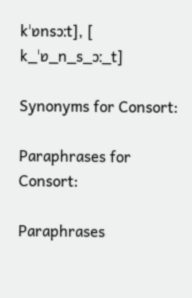kˈɒnsɔːt], [ k_ˈɒ_n_s_ɔː_t]

Synonyms for Consort:

Paraphrases for Consort:

Paraphrases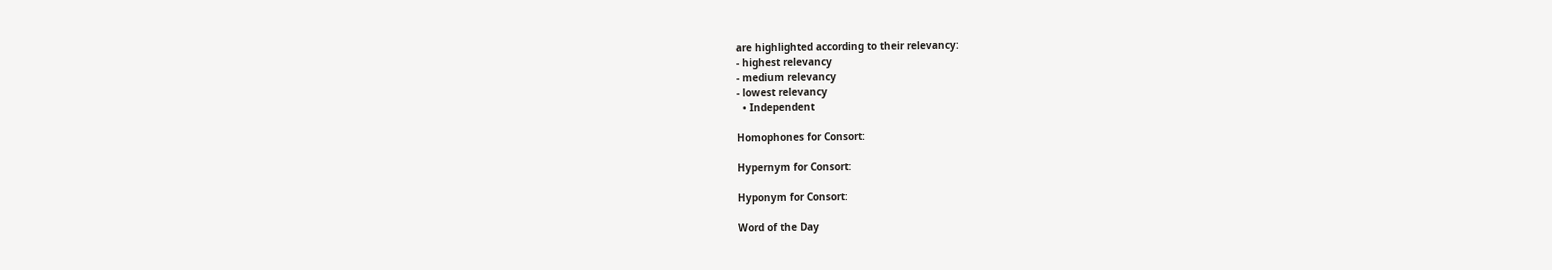are highlighted according to their relevancy:
- highest relevancy
- medium relevancy
- lowest relevancy
  • Independent

Homophones for Consort:

Hypernym for Consort:

Hyponym for Consort:

Word of the Day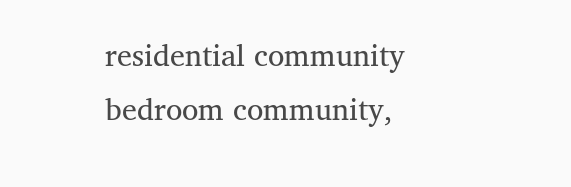residential community
bedroom community,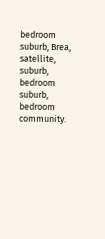bedroom suburb, Brea, satellite, suburb, bedroom suburb, bedroom community.